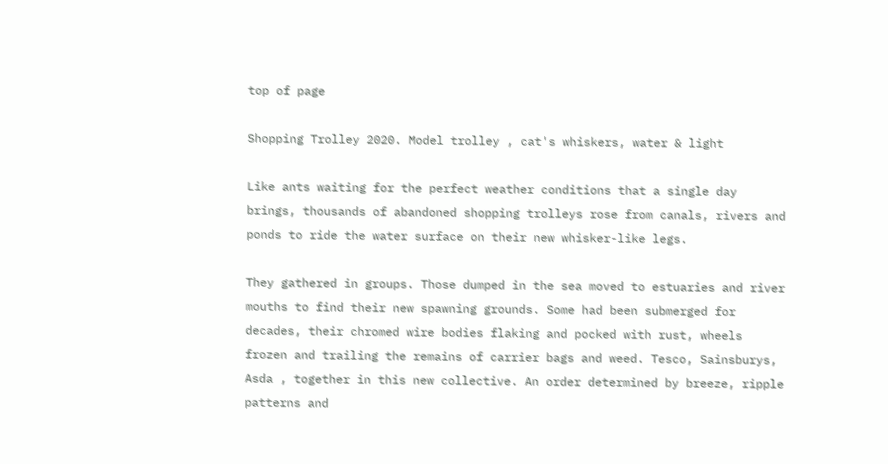top of page

Shopping Trolley 2020. Model trolley , cat's whiskers, water & light

Like ants waiting for the perfect weather conditions that a single day brings, thousands of abandoned shopping trolleys rose from canals, rivers and ponds to ride the water surface on their new whisker-like legs.

They gathered in groups. Those dumped in the sea moved to estuaries and river mouths to find their new spawning grounds. Some had been submerged for decades, their chromed wire bodies flaking and pocked with rust, wheels frozen and trailing the remains of carrier bags and weed. Tesco, Sainsburys, Asda , together in this new collective. An order determined by breeze, ripple patterns and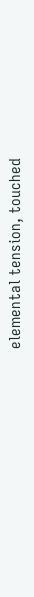elemental tension, touched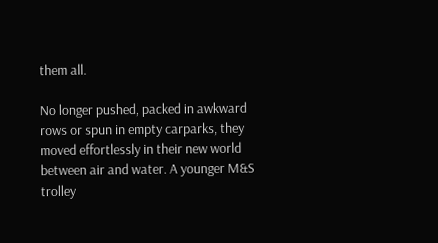them all.

No longer pushed, packed in awkward rows or spun in empty carparks, they moved effortlessly in their new world between air and water. A younger M&S trolley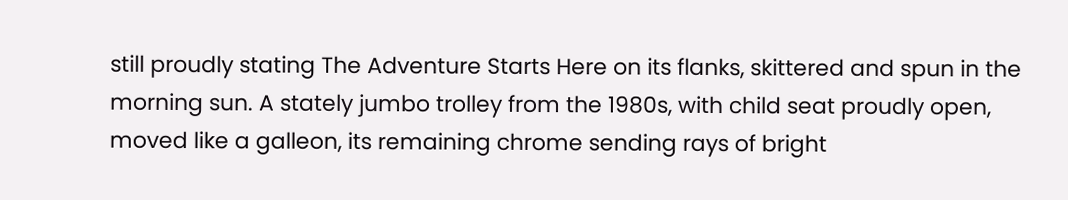still proudly stating The Adventure Starts Here on its flanks, skittered and spun in the morning sun. A stately jumbo trolley from the 1980s, with child seat proudly open, moved like a galleon, its remaining chrome sending rays of bright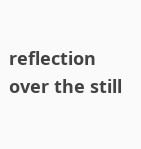reflection over the still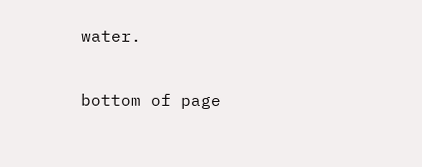water.

bottom of page